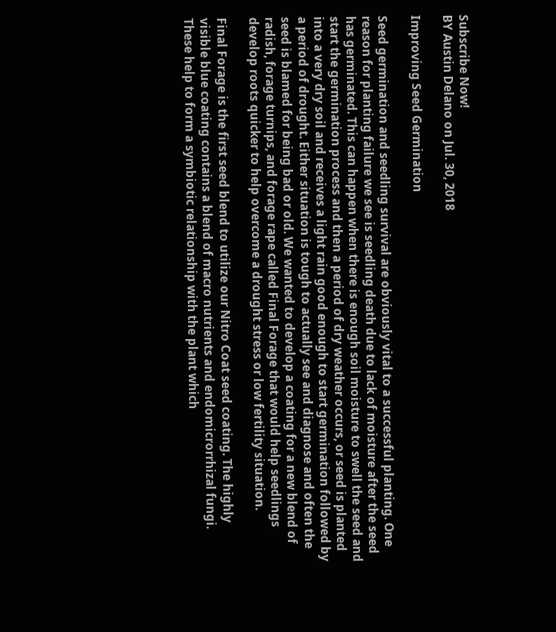Subscribe Now!
BY Austin Delano on Jul. 30, 2018

Improving Seed Germination

Seed germination and seedling survival are obviously vital to a successful planting. One reason for planting failure we see is seedling death due to lack of moisture after the seed has germinated. This can happen when there is enough soil moisture to swell the seed and start the germination process and then a period of dry weather occurs, or seed is planted into a very dry soil and receives a light rain good enough to start germination followed by a period of drought. Either situation is tough to actually see and diagnose and often the seed is blamed for being bad or old. We wanted to develop a coating for a new blend of radish, forage turnips, and forage rape called Final Forage that would help seedlings develop roots quicker to help overcome a drought stress or low fertility situation.

Final Forage is the first seed blend to utilize our Nitro Coat seed coating. The highly visible blue coating contains a blend of macro nutrients and endomicrorrhizal fungi. These help to form a symbiotic relationship with the plant which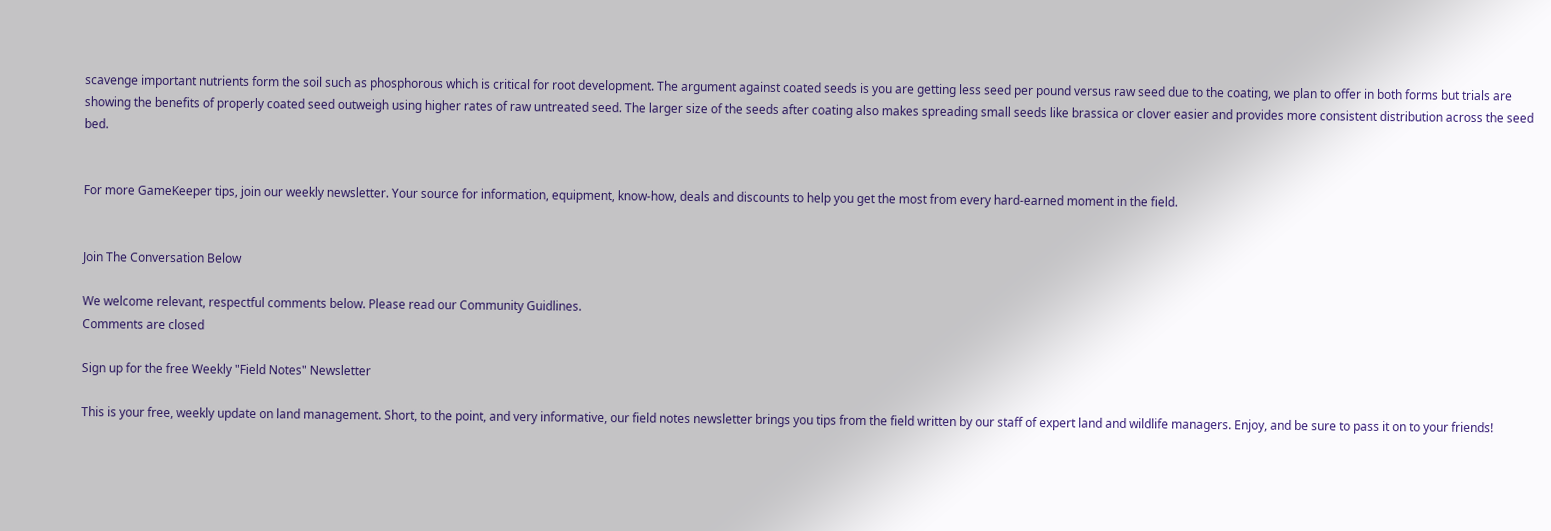scavenge important nutrients form the soil such as phosphorous which is critical for root development. The argument against coated seeds is you are getting less seed per pound versus raw seed due to the coating, we plan to offer in both forms but trials are showing the benefits of properly coated seed outweigh using higher rates of raw untreated seed. The larger size of the seeds after coating also makes spreading small seeds like brassica or clover easier and provides more consistent distribution across the seed bed.


For more GameKeeper tips, join our weekly newsletter. Your source for information, equipment, know-how, deals and discounts to help you get the most from every hard-earned moment in the field.


Join The Conversation Below

We welcome relevant, respectful comments below. Please read our Community Guidlines.
Comments are closed

Sign up for the free Weekly "Field Notes" Newsletter

This is your free, weekly update on land management. Short, to the point, and very informative, our field notes newsletter brings you tips from the field written by our staff of expert land and wildlife managers. Enjoy, and be sure to pass it on to your friends!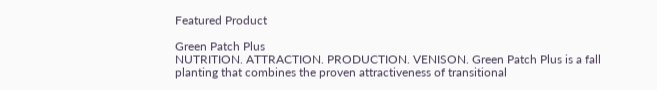Featured Product

Green Patch Plus
NUTRITION. ATTRACTION. PRODUCTION. VENISON. Green Patch Plus is a fall planting that combines the proven attractiveness of transitional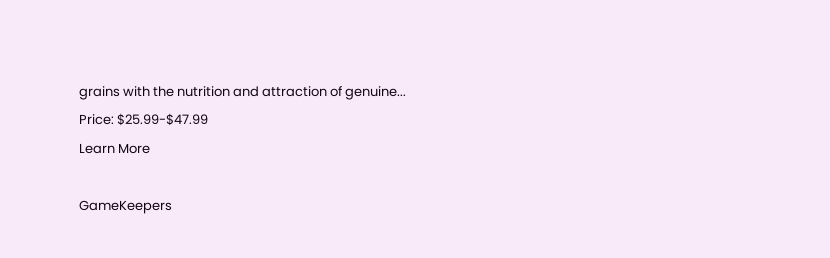grains with the nutrition and attraction of genuine...
Price: $25.99-$47.99
Learn More

GameKeepers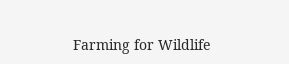Farming for Wildlife